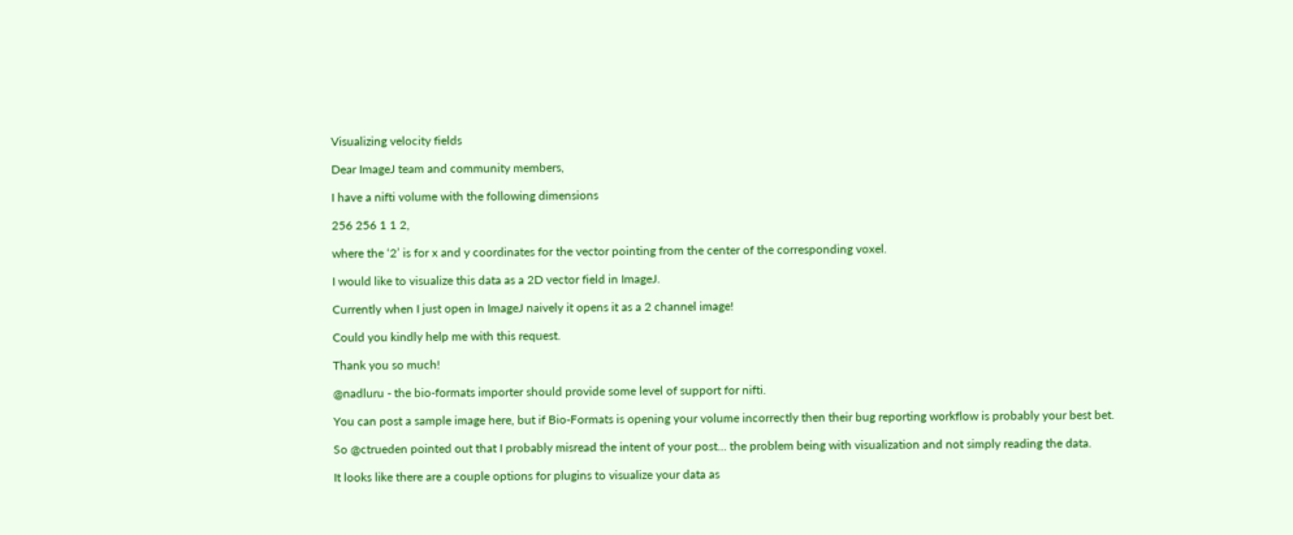Visualizing velocity fields

Dear ImageJ team and community members,

I have a nifti volume with the following dimensions

256 256 1 1 2,

where the ‘2’ is for x and y coordinates for the vector pointing from the center of the corresponding voxel.

I would like to visualize this data as a 2D vector field in ImageJ.

Currently when I just open in ImageJ naively it opens it as a 2 channel image!

Could you kindly help me with this request.

Thank you so much!

@nadluru - the bio-formats importer should provide some level of support for nifti.

You can post a sample image here, but if Bio-Formats is opening your volume incorrectly then their bug reporting workflow is probably your best bet.

So @ctrueden pointed out that I probably misread the intent of your post… the problem being with visualization and not simply reading the data.

It looks like there are a couple options for plugins to visualize your data as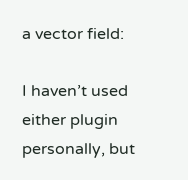a vector field:

I haven’t used either plugin personally, but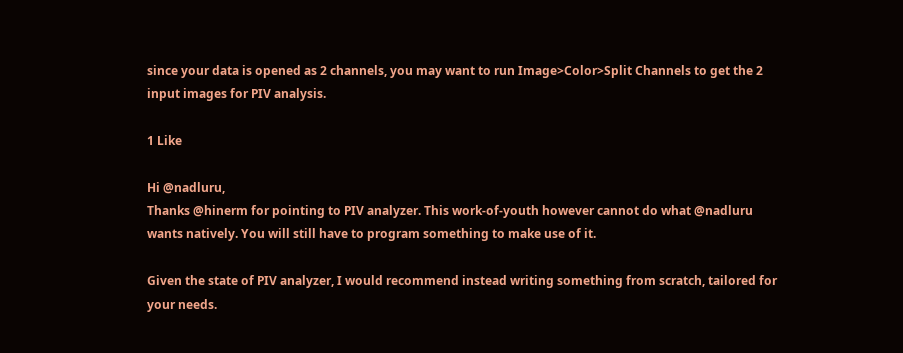since your data is opened as 2 channels, you may want to run Image>Color>Split Channels to get the 2 input images for PIV analysis.

1 Like

Hi @nadluru,
Thanks @hinerm for pointing to PIV analyzer. This work-of-youth however cannot do what @nadluru wants natively. You will still have to program something to make use of it.

Given the state of PIV analyzer, I would recommend instead writing something from scratch, tailored for your needs.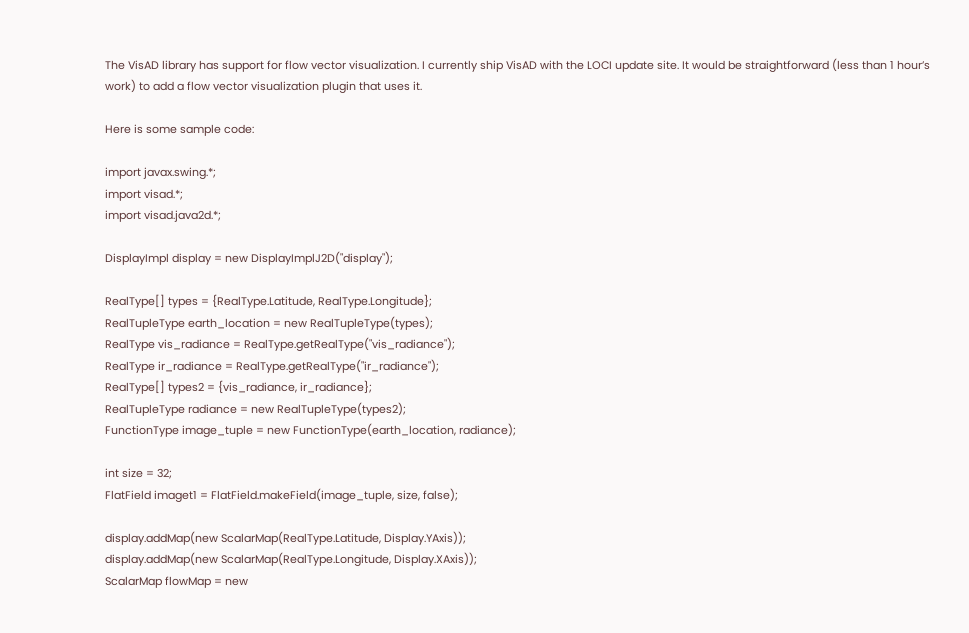The VisAD library has support for flow vector visualization. I currently ship VisAD with the LOCI update site. It would be straightforward (less than 1 hour’s work) to add a flow vector visualization plugin that uses it.

Here is some sample code:

import javax.swing.*;
import visad.*;
import visad.java2d.*;

DisplayImpl display = new DisplayImplJ2D("display");

RealType[] types = {RealType.Latitude, RealType.Longitude};
RealTupleType earth_location = new RealTupleType(types);
RealType vis_radiance = RealType.getRealType("vis_radiance");
RealType ir_radiance = RealType.getRealType("ir_radiance");
RealType[] types2 = {vis_radiance, ir_radiance};
RealTupleType radiance = new RealTupleType(types2);
FunctionType image_tuple = new FunctionType(earth_location, radiance);

int size = 32;
FlatField imaget1 = FlatField.makeField(image_tuple, size, false);

display.addMap(new ScalarMap(RealType.Latitude, Display.YAxis));
display.addMap(new ScalarMap(RealType.Longitude, Display.XAxis));
ScalarMap flowMap = new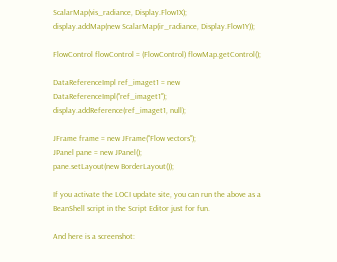ScalarMap(vis_radiance, Display.Flow1X);
display.addMap(new ScalarMap(ir_radiance, Display.Flow1Y));

FlowControl flowControl = (FlowControl) flowMap.getControl();

DataReferenceImpl ref_imaget1 = new DataReferenceImpl("ref_imaget1");
display.addReference(ref_imaget1, null);

JFrame frame = new JFrame("Flow vectors");
JPanel pane = new JPanel();
pane.setLayout(new BorderLayout());

If you activate the LOCI update site, you can run the above as a BeanShell script in the Script Editor just for fun.

And here is a screenshot: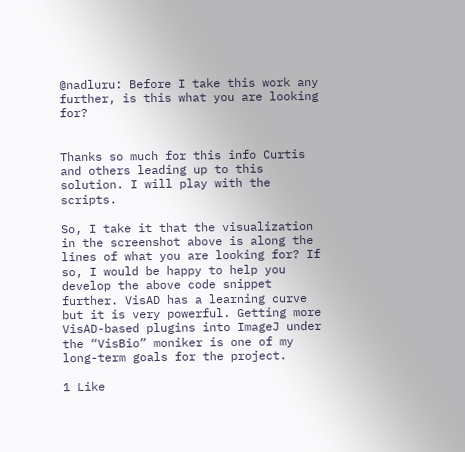@nadluru: Before I take this work any further, is this what you are looking for?


Thanks so much for this info Curtis and others leading up to this solution. I will play with the scripts.

So, I take it that the visualization in the screenshot above is along the lines of what you are looking for? If so, I would be happy to help you develop the above code snippet further. VisAD has a learning curve but it is very powerful. Getting more VisAD-based plugins into ImageJ under the “VisBio” moniker is one of my long-term goals for the project.

1 Like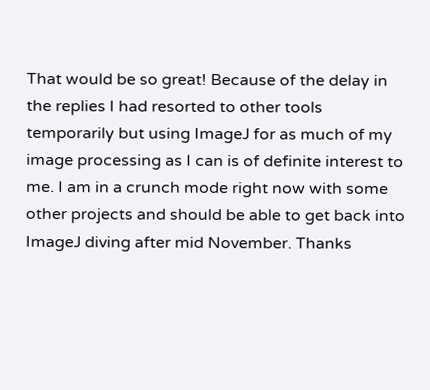That would be so great! Because of the delay in the replies I had resorted to other tools temporarily but using ImageJ for as much of my image processing as I can is of definite interest to me. I am in a crunch mode right now with some other projects and should be able to get back into ImageJ diving after mid November. Thanks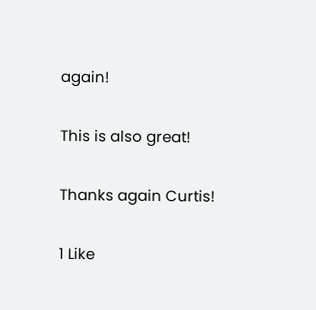again!

This is also great!

Thanks again Curtis!

1 Like